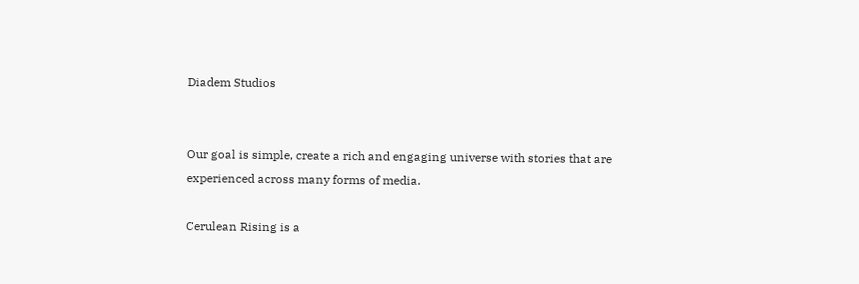Diadem Studios


Our goal is simple, create a rich and engaging universe with stories that are experienced across many forms of media.

Cerulean Rising is a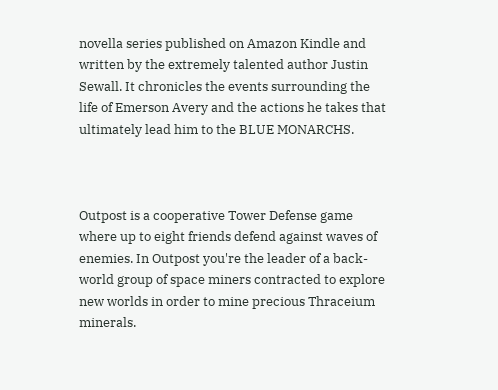novella series published on Amazon Kindle and written by the extremely talented author Justin Sewall. It chronicles the events surrounding the life of Emerson Avery and the actions he takes that ultimately lead him to the BLUE MONARCHS.



Outpost is a cooperative Tower Defense game where up to eight friends defend against waves of enemies. In Outpost you're the leader of a back-world group of space miners contracted to explore new worlds in order to mine precious Thraceium minerals.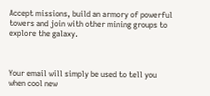Accept missions, build an armory of powerful towers and join with other mining groups to explore the galaxy.



Your email will simply be used to tell you when cool new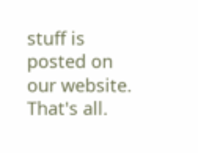stuff is posted on our website. That's all.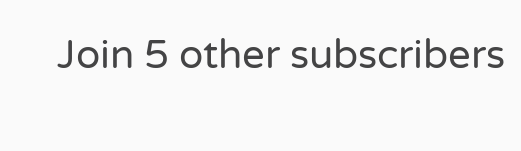Join 5 other subscribers